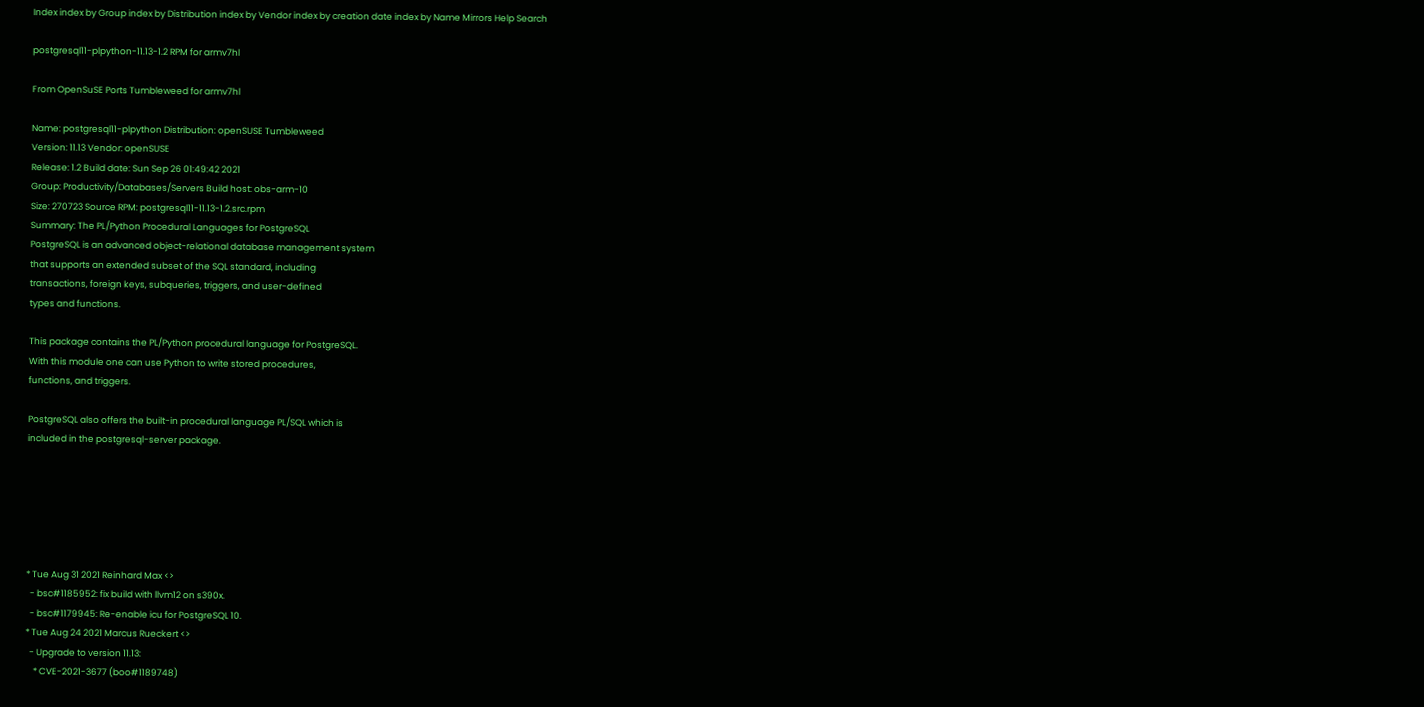Index index by Group index by Distribution index by Vendor index by creation date index by Name Mirrors Help Search

postgresql11-plpython-11.13-1.2 RPM for armv7hl

From OpenSuSE Ports Tumbleweed for armv7hl

Name: postgresql11-plpython Distribution: openSUSE Tumbleweed
Version: 11.13 Vendor: openSUSE
Release: 1.2 Build date: Sun Sep 26 01:49:42 2021
Group: Productivity/Databases/Servers Build host: obs-arm-10
Size: 270723 Source RPM: postgresql11-11.13-1.2.src.rpm
Summary: The PL/Python Procedural Languages for PostgreSQL
PostgreSQL is an advanced object-relational database management system
that supports an extended subset of the SQL standard, including
transactions, foreign keys, subqueries, triggers, and user-defined
types and functions.

This package contains the PL/Python procedural language for PostgreSQL.
With this module one can use Python to write stored procedures,
functions, and triggers.

PostgreSQL also offers the built-in procedural language PL/SQL which is
included in the postgresql-server package.






* Tue Aug 31 2021 Reinhard Max <>
  - bsc#1185952: fix build with llvm12 on s390x.
  - bsc#1179945: Re-enable icu for PostgreSQL 10.
* Tue Aug 24 2021 Marcus Rueckert <>
  - Upgrade to version 11.13:
    * CVE-2021-3677 (boo#1189748)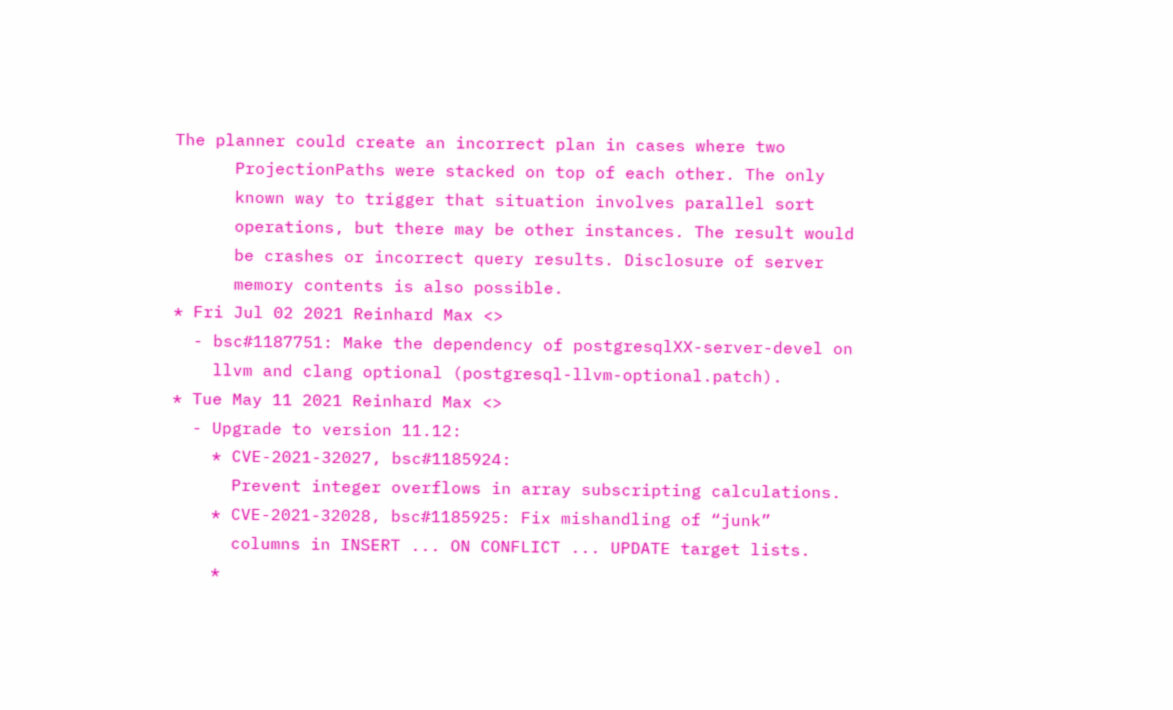The planner could create an incorrect plan in cases where two
      ProjectionPaths were stacked on top of each other. The only
      known way to trigger that situation involves parallel sort
      operations, but there may be other instances. The result would
      be crashes or incorrect query results. Disclosure of server
      memory contents is also possible.
* Fri Jul 02 2021 Reinhard Max <>
  - bsc#1187751: Make the dependency of postgresqlXX-server-devel on
    llvm and clang optional (postgresql-llvm-optional.patch).
* Tue May 11 2021 Reinhard Max <>
  - Upgrade to version 11.12:
    * CVE-2021-32027, bsc#1185924:
      Prevent integer overflows in array subscripting calculations.
    * CVE-2021-32028, bsc#1185925: Fix mishandling of “junk”
      columns in INSERT ... ON CONFLICT ... UPDATE target lists.
    *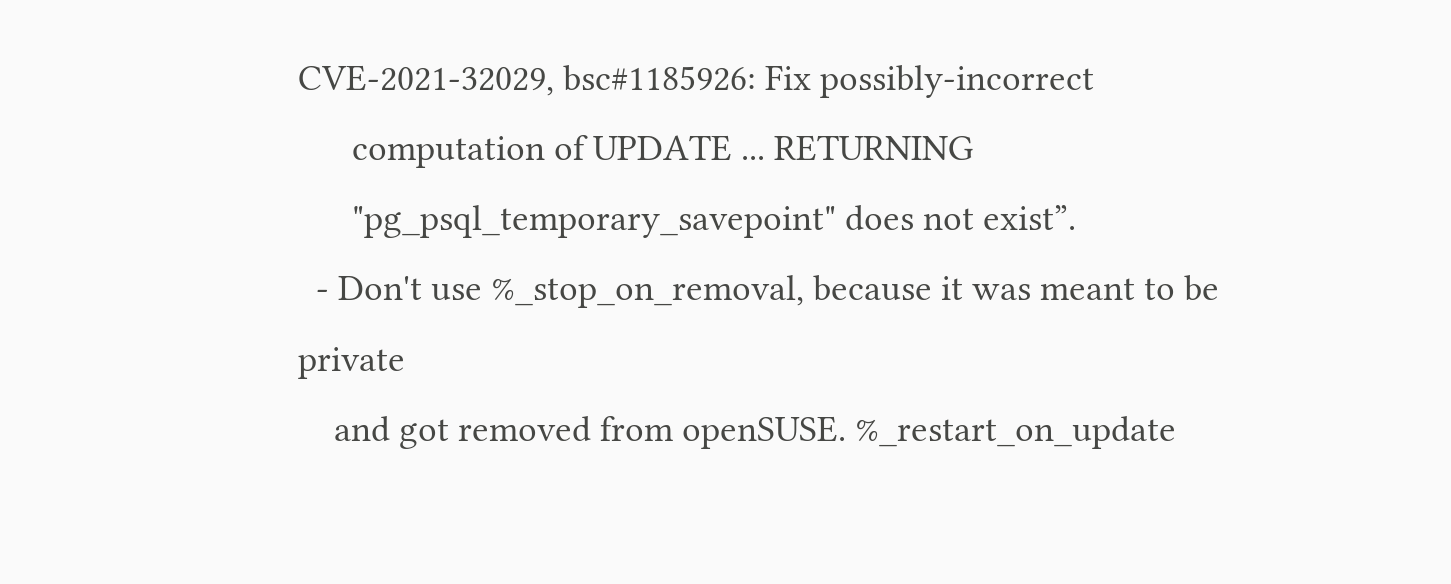CVE-2021-32029, bsc#1185926: Fix possibly-incorrect
      computation of UPDATE ... RETURNING
      "pg_psql_temporary_savepoint" does not exist”.
  - Don't use %_stop_on_removal, because it was meant to be private
    and got removed from openSUSE. %_restart_on_update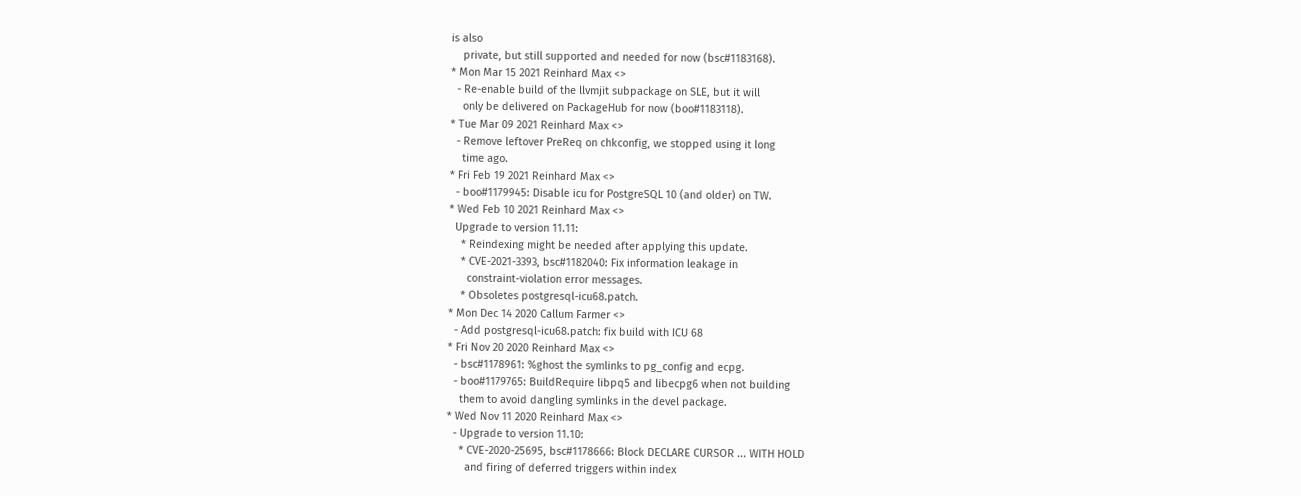is also
    private, but still supported and needed for now (bsc#1183168).
* Mon Mar 15 2021 Reinhard Max <>
  - Re-enable build of the llvmjit subpackage on SLE, but it will
    only be delivered on PackageHub for now (boo#1183118).
* Tue Mar 09 2021 Reinhard Max <>
  - Remove leftover PreReq on chkconfig, we stopped using it long
    time ago.
* Fri Feb 19 2021 Reinhard Max <>
  - boo#1179945: Disable icu for PostgreSQL 10 (and older) on TW.
* Wed Feb 10 2021 Reinhard Max <>
  Upgrade to version 11.11:
    * Reindexing might be needed after applying this update.
    * CVE-2021-3393, bsc#1182040: Fix information leakage in
      constraint-violation error messages.
    * Obsoletes postgresql-icu68.patch.
* Mon Dec 14 2020 Callum Farmer <>
  - Add postgresql-icu68.patch: fix build with ICU 68
* Fri Nov 20 2020 Reinhard Max <>
  - bsc#1178961: %ghost the symlinks to pg_config and ecpg.
  - boo#1179765: BuildRequire libpq5 and libecpg6 when not building
    them to avoid dangling symlinks in the devel package.
* Wed Nov 11 2020 Reinhard Max <>
  - Upgrade to version 11.10:
    * CVE-2020-25695, bsc#1178666: Block DECLARE CURSOR ... WITH HOLD
      and firing of deferred triggers within index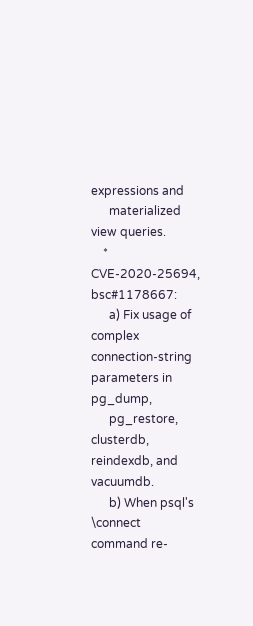expressions and
      materialized view queries.
    * CVE-2020-25694, bsc#1178667:
      a) Fix usage of complex connection-string parameters in pg_dump,
      pg_restore, clusterdb, reindexdb, and vacuumdb.
      b) When psql's \connect command re-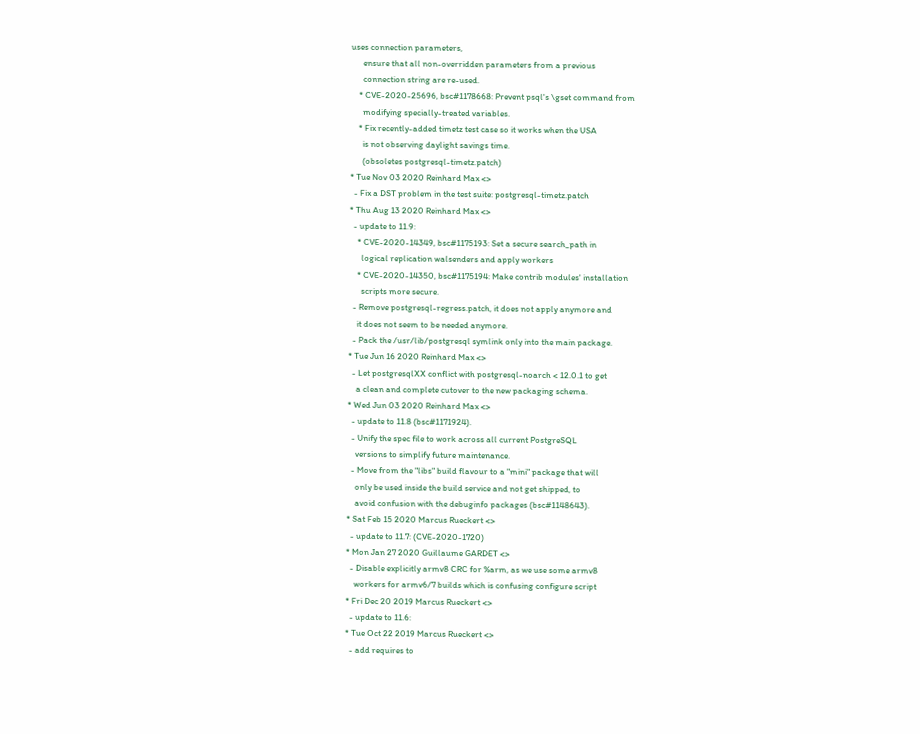uses connection parameters,
      ensure that all non-overridden parameters from a previous
      connection string are re-used.
    * CVE-2020-25696, bsc#1178668: Prevent psql's \gset command from
      modifying specially-treated variables.
    * Fix recently-added timetz test case so it works when the USA
      is not observing daylight savings time.
      (obsoletes postgresql-timetz.patch)
* Tue Nov 03 2020 Reinhard Max <>
  - Fix a DST problem in the test suite: postgresql-timetz.patch
* Thu Aug 13 2020 Reinhard Max <>
  - update to 11.9:
    * CVE-2020-14349, bsc#1175193: Set a secure search_path in
      logical replication walsenders and apply workers
    * CVE-2020-14350, bsc#1175194: Make contrib modules' installation
      scripts more secure.
  - Remove postgresql-regress.patch, it does not apply anymore and
    it does not seem to be needed anymore.
  - Pack the /usr/lib/postgresql symlink only into the main package.
* Tue Jun 16 2020 Reinhard Max <>
  - Let postgresqlXX conflict with postgresql-noarch < 12.0.1 to get
    a clean and complete cutover to the new packaging schema.
* Wed Jun 03 2020 Reinhard Max <>
  - update to 11.8 (bsc#1171924).
  - Unify the spec file to work across all current PostgreSQL
    versions to simplify future maintenance.
  - Move from the "libs" build flavour to a "mini" package that will
    only be used inside the build service and not get shipped, to
    avoid confusion with the debuginfo packages (bsc#1148643).
* Sat Feb 15 2020 Marcus Rueckert <>
  - update to 11.7: (CVE-2020-1720)
* Mon Jan 27 2020 Guillaume GARDET <>
  - Disable explicitly armv8 CRC for %arm, as we use some armv8
    workers for armv6/7 builds which is confusing configure script
* Fri Dec 20 2019 Marcus Rueckert <>
  - update to 11.6:
* Tue Oct 22 2019 Marcus Rueckert <>
  - add requires to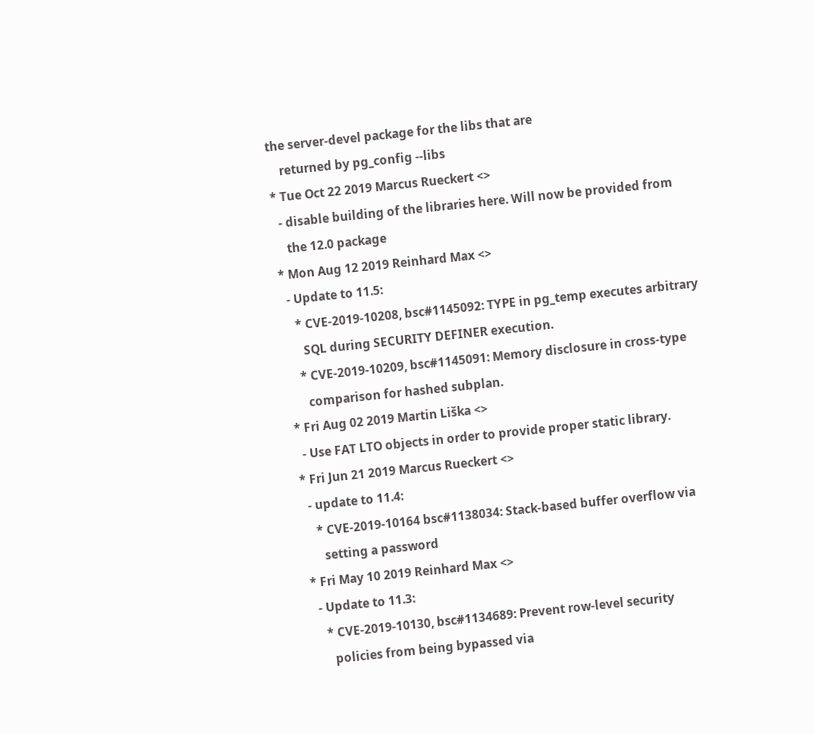the server-devel package for the libs that are
    returned by pg_config --libs
* Tue Oct 22 2019 Marcus Rueckert <>
  - disable building of the libraries here. Will now be provided from
    the 12.0 package
* Mon Aug 12 2019 Reinhard Max <>
  - Update to 11.5:
    * CVE-2019-10208, bsc#1145092: TYPE in pg_temp executes arbitrary
      SQL during SECURITY DEFINER execution.
    * CVE-2019-10209, bsc#1145091: Memory disclosure in cross-type
      comparison for hashed subplan.
* Fri Aug 02 2019 Martin Liška <>
  - Use FAT LTO objects in order to provide proper static library.
* Fri Jun 21 2019 Marcus Rueckert <>
  - update to 11.4:
    * CVE-2019-10164 bsc#1138034: Stack-based buffer overflow via
      setting a password
* Fri May 10 2019 Reinhard Max <>
  - Update to 11.3:
    * CVE-2019-10130, bsc#1134689: Prevent row-level security
      policies from being bypassed via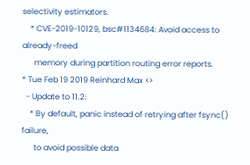selectivity estimators.
    * CVE-2019-10129, bsc#1134684: Avoid access to already-freed
      memory during partition routing error reports.
* Tue Feb 19 2019 Reinhard Max <>
  - Update to 11.2:
    * By default, panic instead of retrying after fsync() failure,
      to avoid possible data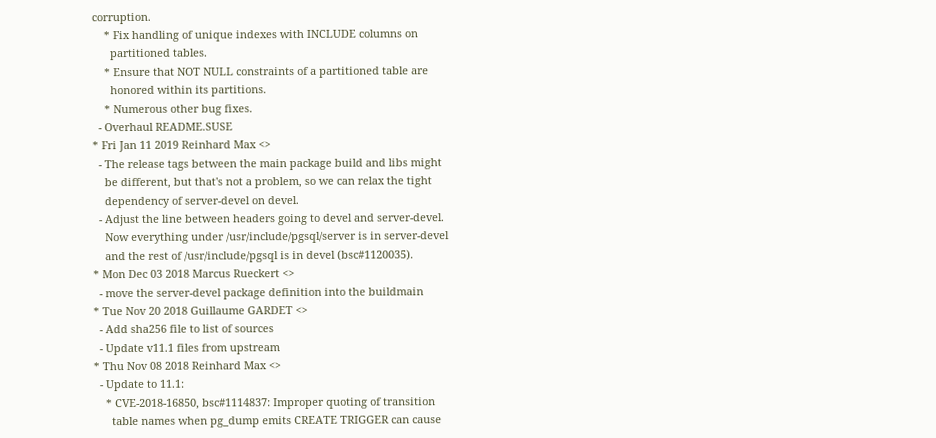corruption.
    * Fix handling of unique indexes with INCLUDE columns on
      partitioned tables.
    * Ensure that NOT NULL constraints of a partitioned table are
      honored within its partitions.
    * Numerous other bug fixes.
  - Overhaul README.SUSE
* Fri Jan 11 2019 Reinhard Max <>
  - The release tags between the main package build and libs might
    be different, but that's not a problem, so we can relax the tight
    dependency of server-devel on devel.
  - Adjust the line between headers going to devel and server-devel.
    Now everything under /usr/include/pgsql/server is in server-devel
    and the rest of /usr/include/pgsql is in devel (bsc#1120035).
* Mon Dec 03 2018 Marcus Rueckert <>
  - move the server-devel package definition into the buildmain
* Tue Nov 20 2018 Guillaume GARDET <>
  - Add sha256 file to list of sources
  - Update v11.1 files from upstream
* Thu Nov 08 2018 Reinhard Max <>
  - Update to 11.1:
    * CVE-2018-16850, bsc#1114837: Improper quoting of transition
      table names when pg_dump emits CREATE TRIGGER can cause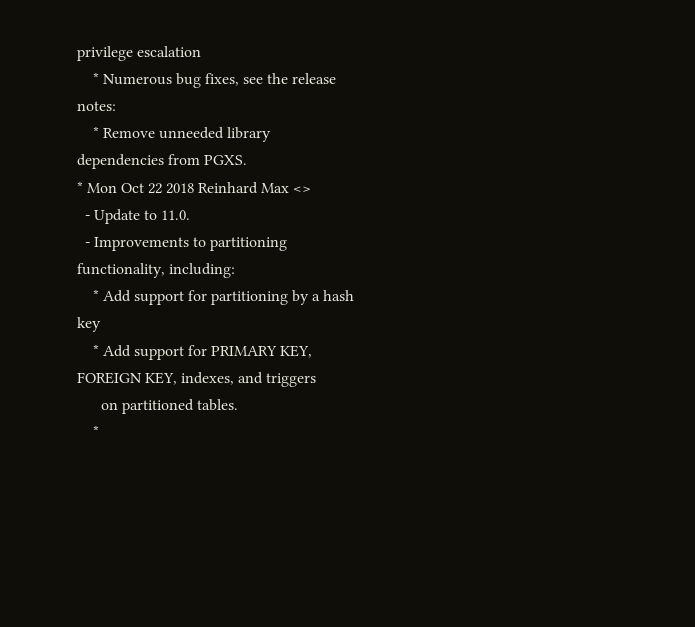privilege escalation
    * Numerous bug fixes, see the release notes:
    * Remove unneeded library dependencies from PGXS.
* Mon Oct 22 2018 Reinhard Max <>
  - Update to 11.0.
  - Improvements to partitioning functionality, including:
    * Add support for partitioning by a hash key
    * Add support for PRIMARY KEY, FOREIGN KEY, indexes, and triggers
      on partitioned tables.
    *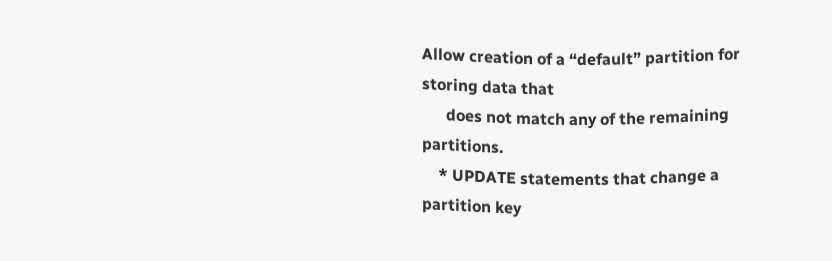Allow creation of a “default” partition for storing data that
      does not match any of the remaining partitions.
    * UPDATE statements that change a partition key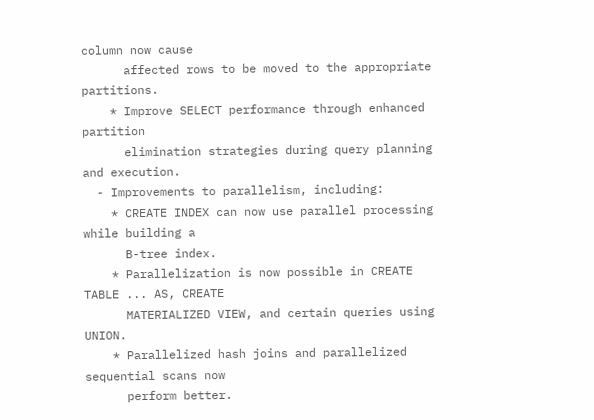column now cause
      affected rows to be moved to the appropriate partitions.
    * Improve SELECT performance through enhanced partition
      elimination strategies during query planning and execution.
  - Improvements to parallelism, including:
    * CREATE INDEX can now use parallel processing while building a
      B-tree index.
    * Parallelization is now possible in CREATE TABLE ... AS, CREATE
      MATERIALIZED VIEW, and certain queries using UNION.
    * Parallelized hash joins and parallelized sequential scans now
      perform better.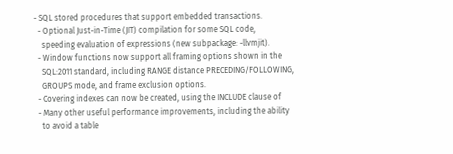- SQL stored procedures that support embedded transactions.
  - Optional Just-in-Time (JIT) compilation for some SQL code,
    speeding evaluation of expressions (new subpackage: -llvmjit).
  - Window functions now support all framing options shown in the
    SQL:2011 standard, including RANGE distance PRECEDING/FOLLOWING,
    GROUPS mode, and frame exclusion options.
  - Covering indexes can now be created, using the INCLUDE clause of
  - Many other useful performance improvements, including the ability
    to avoid a table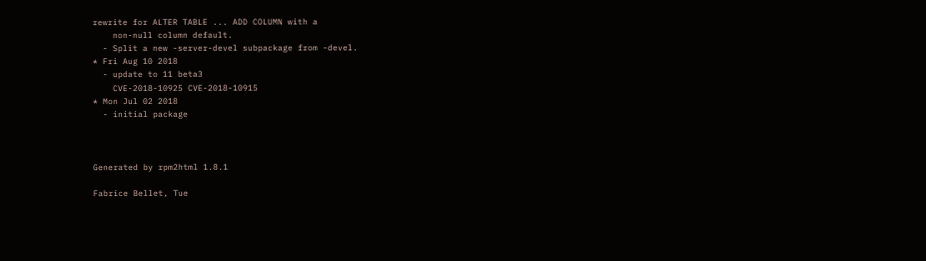rewrite for ALTER TABLE ... ADD COLUMN with a
    non-null column default.
  - Split a new -server-devel subpackage from -devel.
* Fri Aug 10 2018
  - update to 11 beta3
    CVE-2018-10925 CVE-2018-10915
* Mon Jul 02 2018
  - initial package



Generated by rpm2html 1.8.1

Fabrice Bellet, Tue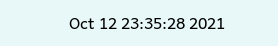Oct 12 23:35:28 2021